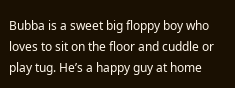Bubba is a sweet big floppy boy who loves to sit on the floor and cuddle or play tug. He’s a happy guy at home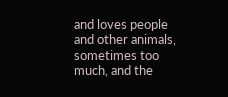and loves people and other animals, sometimes too much, and the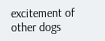excitement of other dogs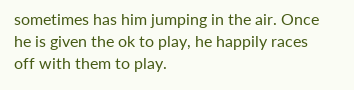sometimes has him jumping in the air. Once he is given the ok to play, he happily races off with them to play.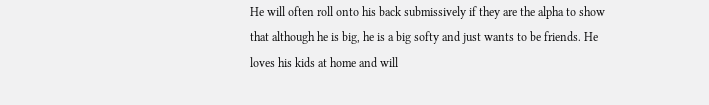He will often roll onto his back submissively if they are the alpha to show that although he is big, he is a big softy and just wants to be friends. He loves his kids at home and will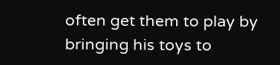often get them to play by bringing his toys to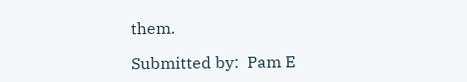them.

Submitted by:  Pam E